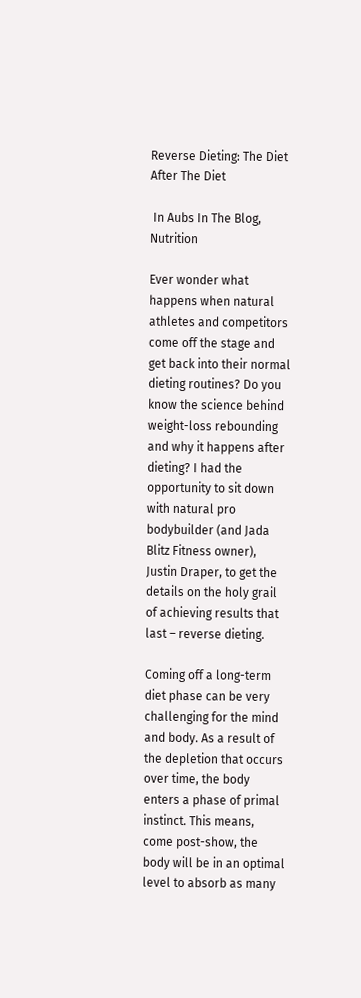Reverse Dieting: The Diet After The Diet

 In Aubs In The Blog, Nutrition

Ever wonder what happens when natural athletes and competitors come off the stage and get back into their normal dieting routines? Do you know the science behind weight-loss rebounding and why it happens after dieting? I had the opportunity to sit down with natural pro bodybuilder (and Jada Blitz Fitness owner), Justin Draper, to get the details on the holy grail of achieving results that last – reverse dieting.

Coming off a long-term diet phase can be very challenging for the mind and body. As a result of the depletion that occurs over time, the body enters a phase of primal instinct. This means, come post-show, the body will be in an optimal level to absorb as many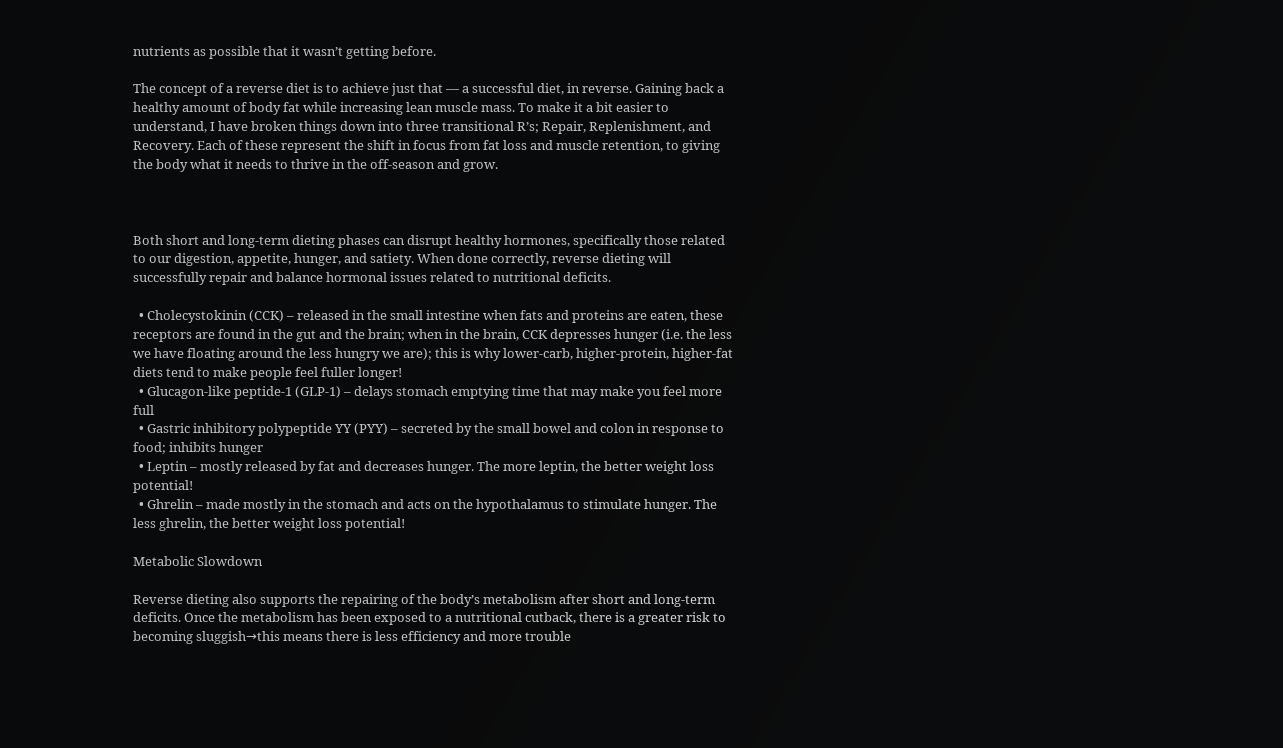nutrients as possible that it wasn’t getting before.

The concept of a reverse diet is to achieve just that — a successful diet, in reverse. Gaining back a healthy amount of body fat while increasing lean muscle mass. To make it a bit easier to understand, I have broken things down into three transitional R’s; Repair, Replenishment, and Recovery. Each of these represent the shift in focus from fat loss and muscle retention, to giving the body what it needs to thrive in the off-season and grow.



Both short and long-term dieting phases can disrupt healthy hormones, specifically those related to our digestion, appetite, hunger, and satiety. When done correctly, reverse dieting will successfully repair and balance hormonal issues related to nutritional deficits.

  • Cholecystokinin (CCK) – released in the small intestine when fats and proteins are eaten, these receptors are found in the gut and the brain; when in the brain, CCK depresses hunger (i.e. the less we have floating around the less hungry we are); this is why lower-carb, higher-protein, higher-fat diets tend to make people feel fuller longer!
  • Glucagon-like peptide-1 (GLP-1) – delays stomach emptying time that may make you feel more full
  • Gastric inhibitory polypeptide YY (PYY) – secreted by the small bowel and colon in response to food; inhibits hunger
  • Leptin – mostly released by fat and decreases hunger. The more leptin, the better weight loss potential!
  • Ghrelin – made mostly in the stomach and acts on the hypothalamus to stimulate hunger. The less ghrelin, the better weight loss potential!

Metabolic Slowdown

Reverse dieting also supports the repairing of the body’s metabolism after short and long-term deficits. Once the metabolism has been exposed to a nutritional cutback, there is a greater risk to becoming sluggish→this means there is less efficiency and more trouble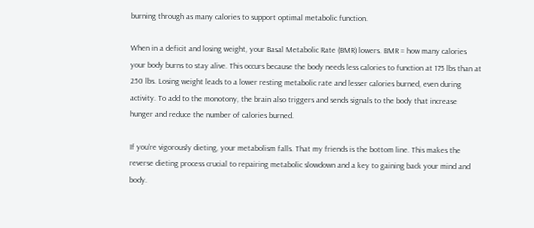burning through as many calories to support optimal metabolic function.

When in a deficit and losing weight, your Basal Metabolic Rate (BMR) lowers. BMR = how many calories your body burns to stay alive. This occurs because the body needs less calories to function at 175 lbs than at 250 lbs. Losing weight leads to a lower resting metabolic rate and lesser calories burned, even during activity. To add to the monotony, the brain also triggers and sends signals to the body that increase hunger and reduce the number of calories burned.

If you’re vigorously dieting, your metabolism falls. That my friends is the bottom line. This makes the reverse dieting process crucial to repairing metabolic slowdown and a key to gaining back your mind and body.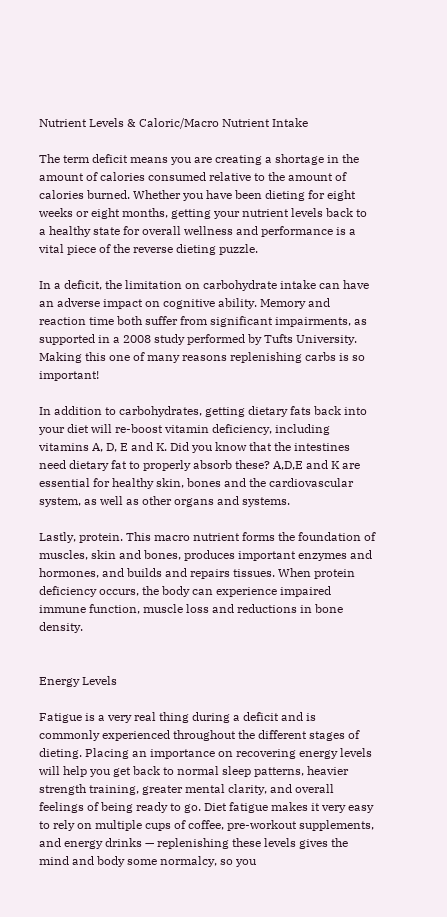Nutrient Levels & Caloric/Macro Nutrient Intake

The term deficit means you are creating a shortage in the amount of calories consumed relative to the amount of calories burned. Whether you have been dieting for eight weeks or eight months, getting your nutrient levels back to a healthy state for overall wellness and performance is a vital piece of the reverse dieting puzzle.

In a deficit, the limitation on carbohydrate intake can have an adverse impact on cognitive ability. Memory and reaction time both suffer from significant impairments, as supported in a 2008 study performed by Tufts University. Making this one of many reasons replenishing carbs is so important!

In addition to carbohydrates, getting dietary fats back into your diet will re-boost vitamin deficiency, including vitamins A, D, E and K. Did you know that the intestines need dietary fat to properly absorb these? A,D,E and K are essential for healthy skin, bones and the cardiovascular system, as well as other organs and systems.

Lastly, protein. This macro nutrient forms the foundation of muscles, skin and bones, produces important enzymes and hormones, and builds and repairs tissues. When protein deficiency occurs, the body can experience impaired immune function, muscle loss and reductions in bone density.


Energy Levels

Fatigue is a very real thing during a deficit and is commonly experienced throughout the different stages of dieting. Placing an importance on recovering energy levels will help you get back to normal sleep patterns, heavier strength training, greater mental clarity, and overall feelings of being ready to go. Diet fatigue makes it very easy to rely on multiple cups of coffee, pre-workout supplements, and energy drinks — replenishing these levels gives the mind and body some normalcy, so you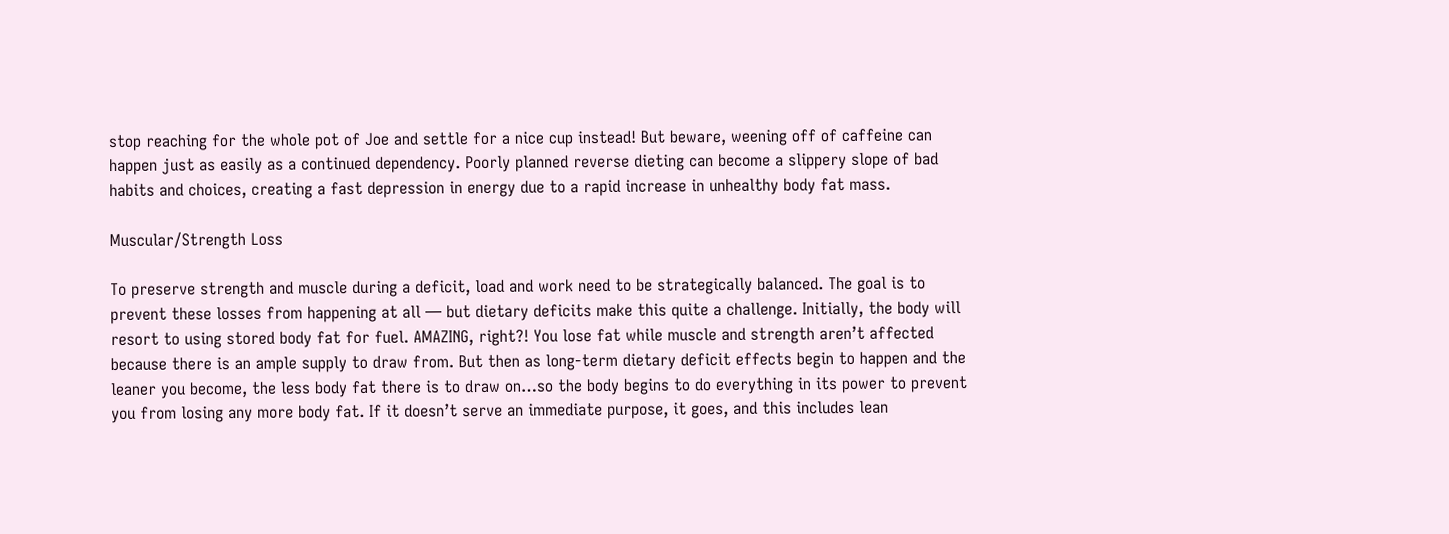stop reaching for the whole pot of Joe and settle for a nice cup instead! But beware, weening off of caffeine can happen just as easily as a continued dependency. Poorly planned reverse dieting can become a slippery slope of bad habits and choices, creating a fast depression in energy due to a rapid increase in unhealthy body fat mass.

Muscular/Strength Loss

To preserve strength and muscle during a deficit, load and work need to be strategically balanced. The goal is to prevent these losses from happening at all — but dietary deficits make this quite a challenge. Initially, the body will resort to using stored body fat for fuel. AMAZING, right?! You lose fat while muscle and strength aren’t affected because there is an ample supply to draw from. But then as long-term dietary deficit effects begin to happen and the leaner you become, the less body fat there is to draw on…so the body begins to do everything in its power to prevent you from losing any more body fat. If it doesn’t serve an immediate purpose, it goes, and this includes lean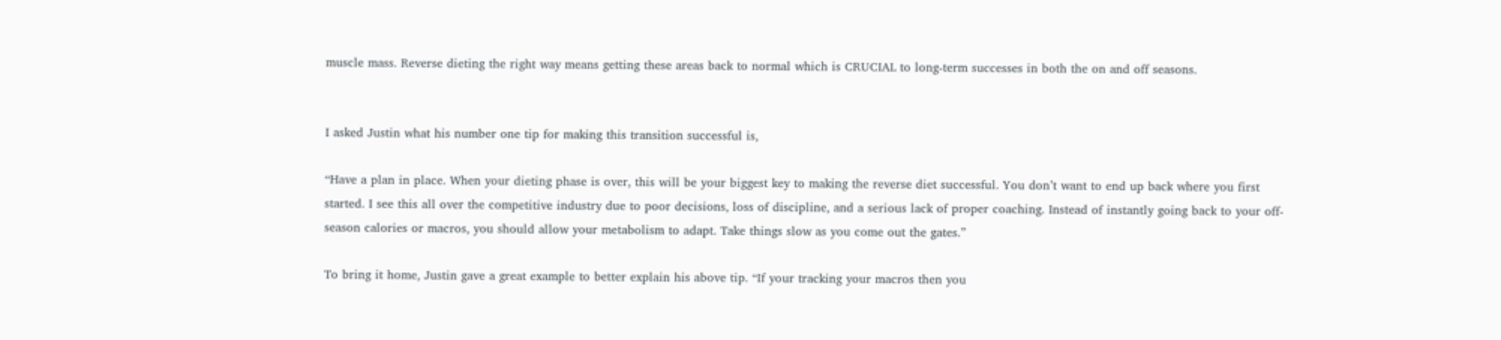muscle mass. Reverse dieting the right way means getting these areas back to normal which is CRUCIAL to long-term successes in both the on and off seasons.


I asked Justin what his number one tip for making this transition successful is,

“Have a plan in place. When your dieting phase is over, this will be your biggest key to making the reverse diet successful. You don’t want to end up back where you first started. I see this all over the competitive industry due to poor decisions, loss of discipline, and a serious lack of proper coaching. Instead of instantly going back to your off-season calories or macros, you should allow your metabolism to adapt. Take things slow as you come out the gates.”

To bring it home, Justin gave a great example to better explain his above tip. “If your tracking your macros then you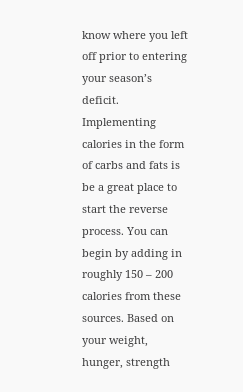know where you left off prior to entering your season’s deficit. Implementing calories in the form of carbs and fats is be a great place to start the reverse process. You can begin by adding in roughly 150 – 200 calories from these sources. Based on your weight, hunger, strength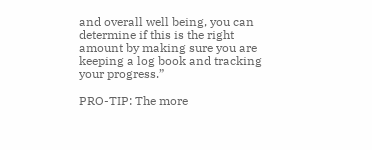and overall well being, you can determine if this is the right amount by making sure you are keeping a log book and tracking your progress.”

PRO-TIP: The more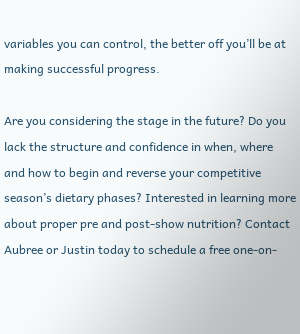variables you can control, the better off you’ll be at making successful progress.

Are you considering the stage in the future? Do you lack the structure and confidence in when, where and how to begin and reverse your competitive season’s dietary phases? Interested in learning more about proper pre and post-show nutrition? Contact Aubree or Justin today to schedule a free one-on-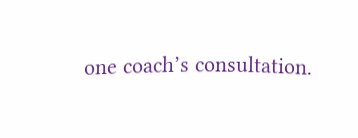one coach’s consultation.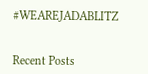#WEAREJADABLITZ


Recent Posts